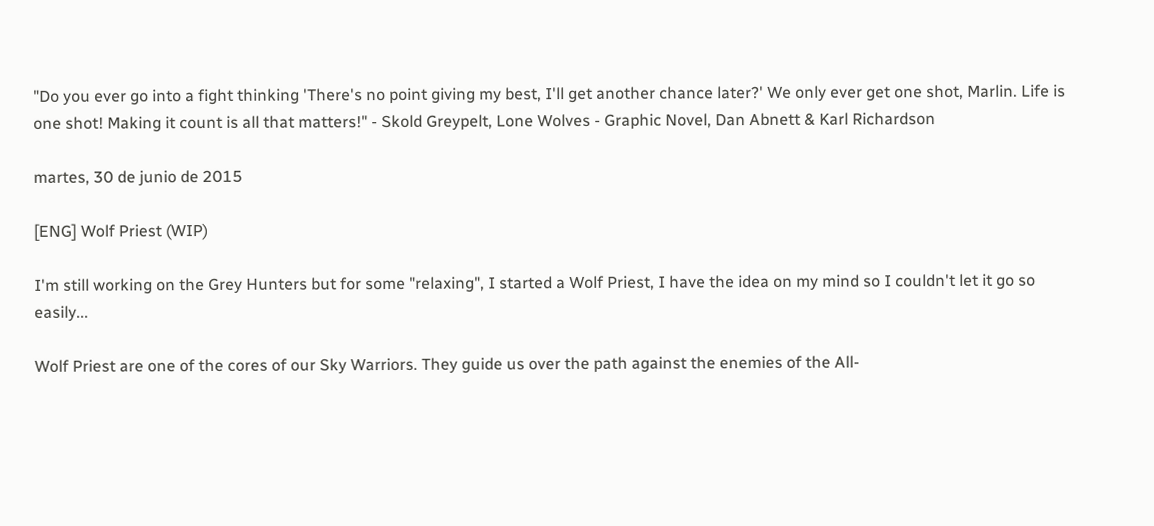"Do you ever go into a fight thinking 'There's no point giving my best, I'll get another chance later?' We only ever get one shot, Marlin. Life is one shot! Making it count is all that matters!" - Skold Greypelt, Lone Wolves - Graphic Novel, Dan Abnett & Karl Richardson

martes, 30 de junio de 2015

[ENG] Wolf Priest (WIP)

I'm still working on the Grey Hunters but for some "relaxing", I started a Wolf Priest, I have the idea on my mind so I couldn't let it go so easily...

Wolf Priest are one of the cores of our Sky Warriors. They guide us over the path against the enemies of the All-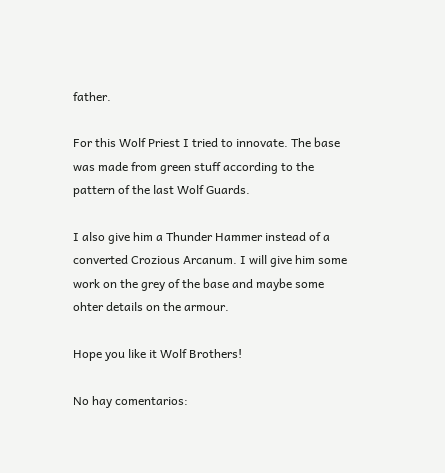father.

For this Wolf Priest I tried to innovate. The base was made from green stuff according to the pattern of the last Wolf Guards.

I also give him a Thunder Hammer instead of a converted Crozious Arcanum. I will give him some work on the grey of the base and maybe some ohter details on the armour.

Hope you like it Wolf Brothers!

No hay comentarios: